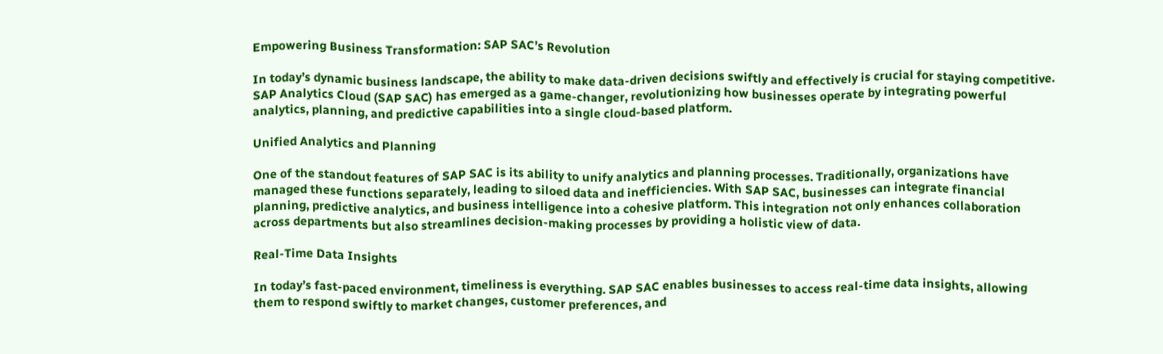Empowering Business Transformation: SAP SAC’s Revolution

In today’s dynamic business landscape, the ability to make data-driven decisions swiftly and effectively is crucial for staying competitive. SAP Analytics Cloud (SAP SAC) has emerged as a game-changer, revolutionizing how businesses operate by integrating powerful analytics, planning, and predictive capabilities into a single cloud-based platform.

Unified Analytics and Planning

One of the standout features of SAP SAC is its ability to unify analytics and planning processes. Traditionally, organizations have managed these functions separately, leading to siloed data and inefficiencies. With SAP SAC, businesses can integrate financial planning, predictive analytics, and business intelligence into a cohesive platform. This integration not only enhances collaboration across departments but also streamlines decision-making processes by providing a holistic view of data.

Real-Time Data Insights

In today’s fast-paced environment, timeliness is everything. SAP SAC enables businesses to access real-time data insights, allowing them to respond swiftly to market changes, customer preferences, and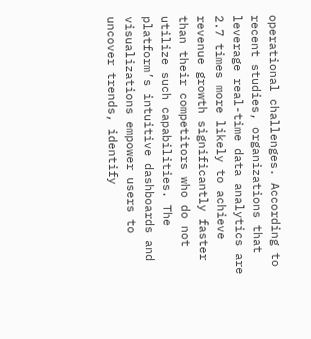operational challenges. According to recent studies, organizations that leverage real-time data analytics are 2.7 times more likely to achieve revenue growth significantly faster than their competitors who do not utilize such capabilities. The platform’s intuitive dashboards and visualizations empower users to uncover trends, identify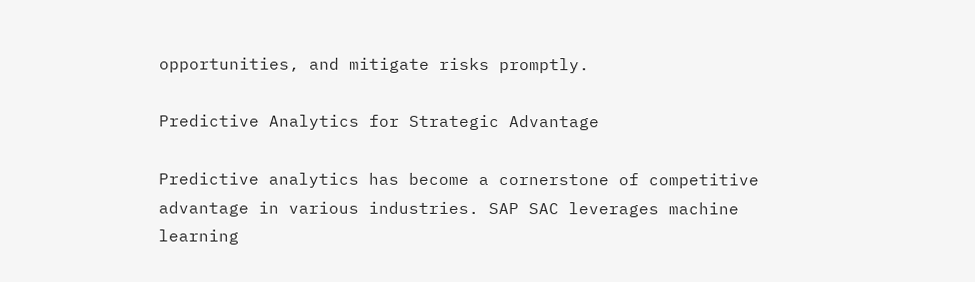opportunities, and mitigate risks promptly.

Predictive Analytics for Strategic Advantage

Predictive analytics has become a cornerstone of competitive advantage in various industries. SAP SAC leverages machine learning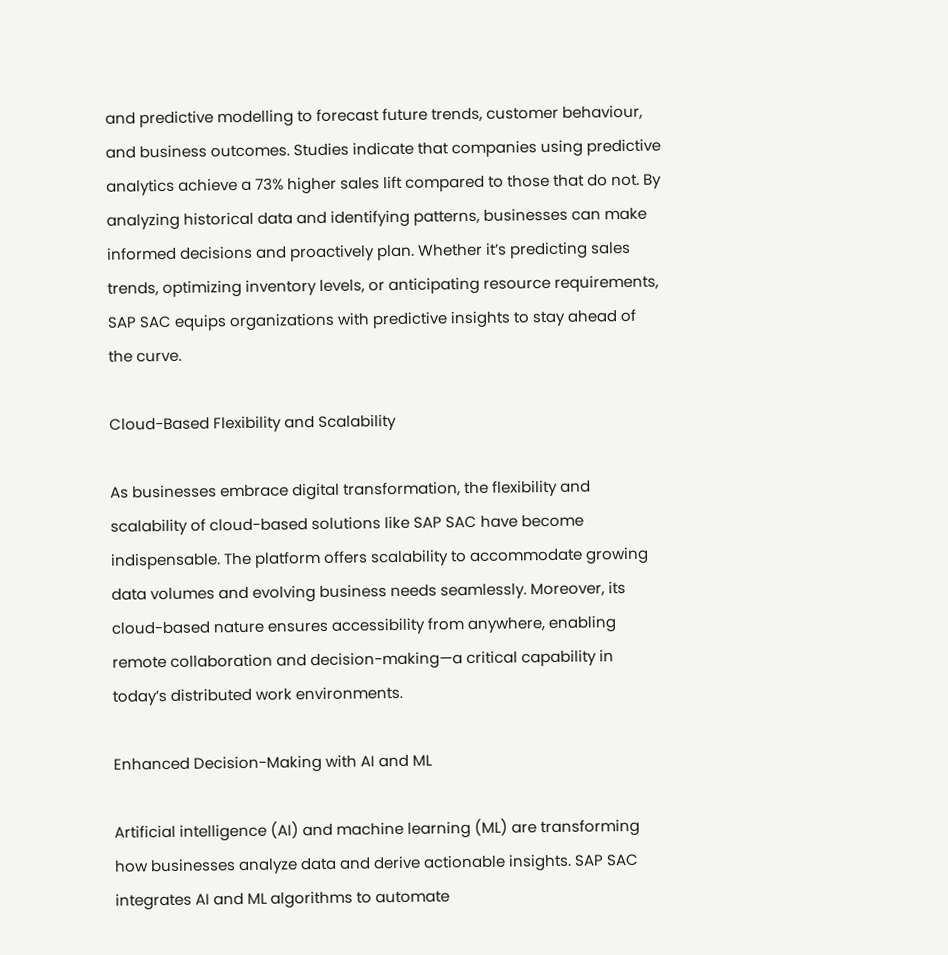and predictive modelling to forecast future trends, customer behaviour, and business outcomes. Studies indicate that companies using predictive analytics achieve a 73% higher sales lift compared to those that do not. By analyzing historical data and identifying patterns, businesses can make informed decisions and proactively plan. Whether it’s predicting sales trends, optimizing inventory levels, or anticipating resource requirements, SAP SAC equips organizations with predictive insights to stay ahead of the curve.

Cloud-Based Flexibility and Scalability

As businesses embrace digital transformation, the flexibility and scalability of cloud-based solutions like SAP SAC have become indispensable. The platform offers scalability to accommodate growing data volumes and evolving business needs seamlessly. Moreover, its cloud-based nature ensures accessibility from anywhere, enabling remote collaboration and decision-making—a critical capability in today’s distributed work environments.

Enhanced Decision-Making with AI and ML

Artificial intelligence (AI) and machine learning (ML) are transforming how businesses analyze data and derive actionable insights. SAP SAC integrates AI and ML algorithms to automate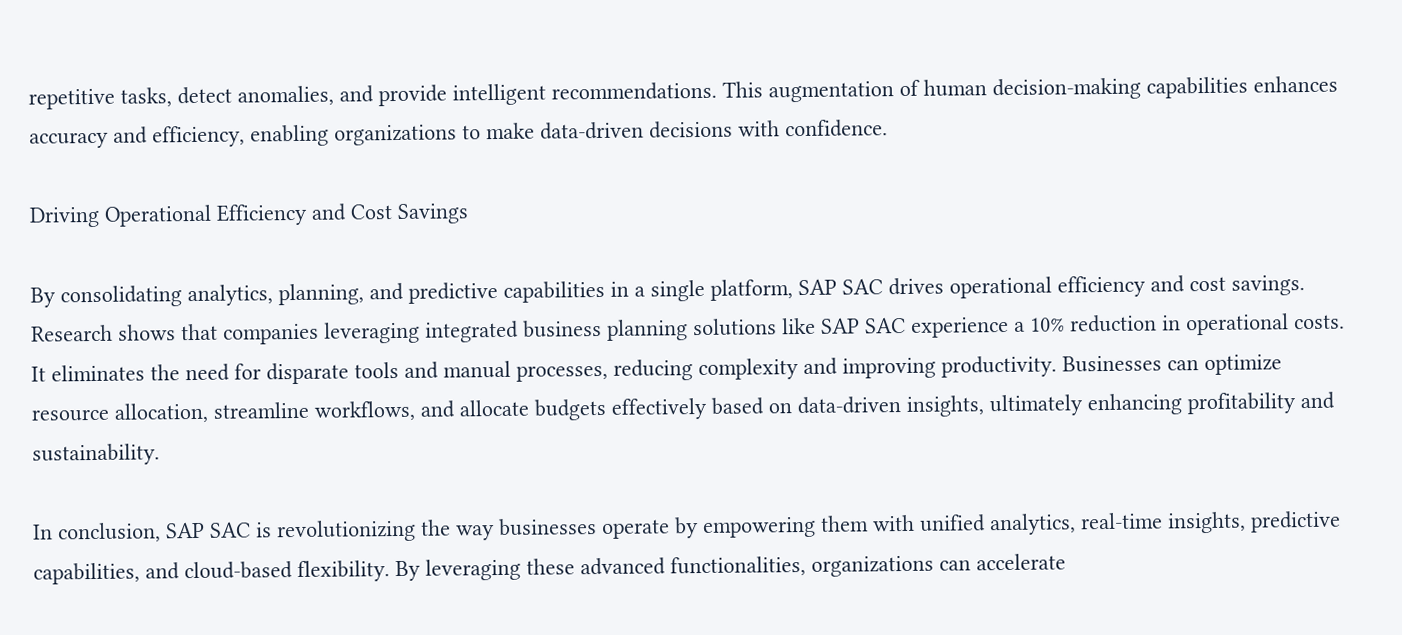repetitive tasks, detect anomalies, and provide intelligent recommendations. This augmentation of human decision-making capabilities enhances accuracy and efficiency, enabling organizations to make data-driven decisions with confidence.

Driving Operational Efficiency and Cost Savings

By consolidating analytics, planning, and predictive capabilities in a single platform, SAP SAC drives operational efficiency and cost savings. Research shows that companies leveraging integrated business planning solutions like SAP SAC experience a 10% reduction in operational costs. It eliminates the need for disparate tools and manual processes, reducing complexity and improving productivity. Businesses can optimize resource allocation, streamline workflows, and allocate budgets effectively based on data-driven insights, ultimately enhancing profitability and sustainability.

In conclusion, SAP SAC is revolutionizing the way businesses operate by empowering them with unified analytics, real-time insights, predictive capabilities, and cloud-based flexibility. By leveraging these advanced functionalities, organizations can accelerate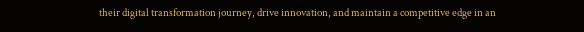their digital transformation journey, drive innovation, and maintain a competitive edge in an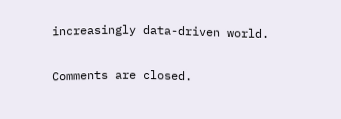increasingly data-driven world.

Comments are closed.